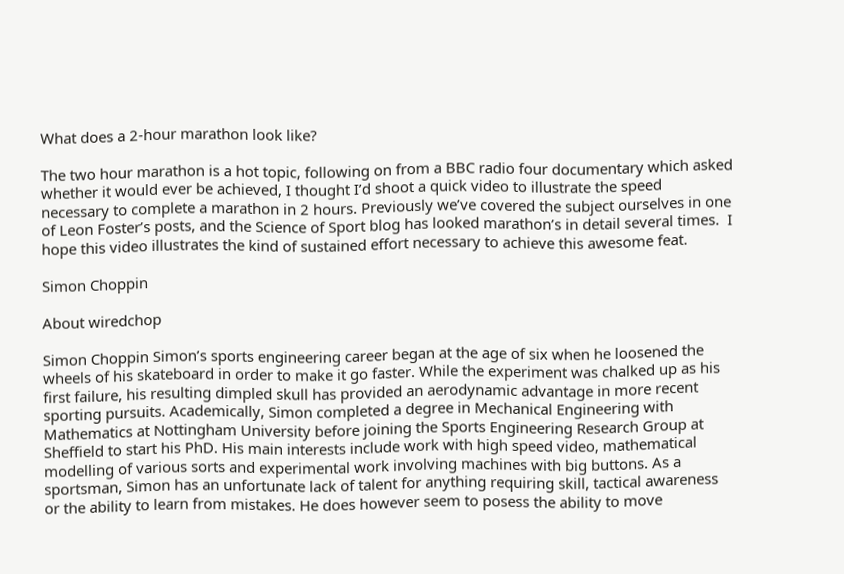What does a 2-hour marathon look like?

The two hour marathon is a hot topic, following on from a BBC radio four documentary which asked whether it would ever be achieved, I thought I’d shoot a quick video to illustrate the speed necessary to complete a marathon in 2 hours. Previously we’ve covered the subject ourselves in one of Leon Foster’s posts, and the Science of Sport blog has looked marathon’s in detail several times.  I hope this video illustrates the kind of sustained effort necessary to achieve this awesome feat.

Simon Choppin

About wiredchop

Simon Choppin Simon’s sports engineering career began at the age of six when he loosened the wheels of his skateboard in order to make it go faster. While the experiment was chalked up as his first failure, his resulting dimpled skull has provided an aerodynamic advantage in more recent sporting pursuits. Academically, Simon completed a degree in Mechanical Engineering with Mathematics at Nottingham University before joining the Sports Engineering Research Group at Sheffield to start his PhD. His main interests include work with high speed video, mathematical modelling of various sorts and experimental work involving machines with big buttons. As a sportsman, Simon has an unfortunate lack of talent for anything requiring skill, tactical awareness or the ability to learn from mistakes. He does however seem to posess the ability to move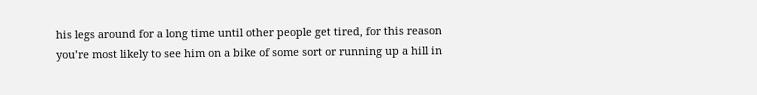his legs around for a long time until other people get tired, for this reason you’re most likely to see him on a bike of some sort or running up a hill in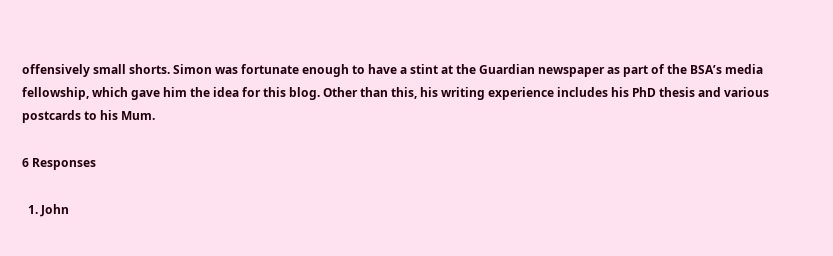offensively small shorts. Simon was fortunate enough to have a stint at the Guardian newspaper as part of the BSA’s media fellowship, which gave him the idea for this blog. Other than this, his writing experience includes his PhD thesis and various postcards to his Mum.

6 Responses

  1. John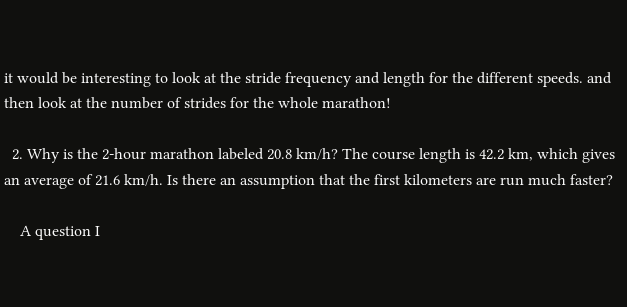it would be interesting to look at the stride frequency and length for the different speeds. and then look at the number of strides for the whole marathon!

  2. Why is the 2-hour marathon labeled 20.8 km/h? The course length is 42.2 km, which gives an average of 21.6 km/h. Is there an assumption that the first kilometers are run much faster?

    A question I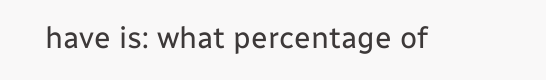have is: what percentage of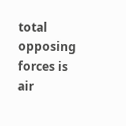total opposing forces is air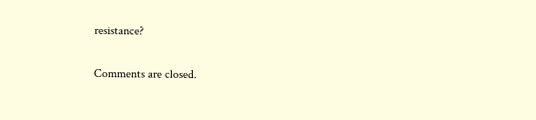resistance?

Comments are closed.